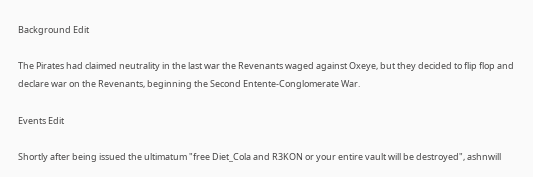Background Edit

The Pirates had claimed neutrality in the last war the Revenants waged against Oxeye, but they decided to flip flop and declare war on the Revenants, beginning the Second Entente-Conglomerate War.

Events Edit

Shortly after being issued the ultimatum "free Diet_Cola and R3KON or your entire vault will be destroyed", ashnwill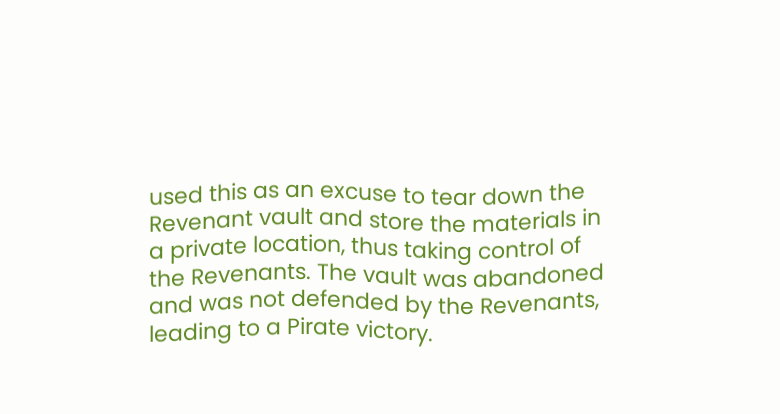used this as an excuse to tear down the Revenant vault and store the materials in a private location, thus taking control of the Revenants. The vault was abandoned and was not defended by the Revenants, leading to a Pirate victory.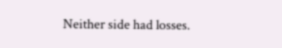Neither side had losses.